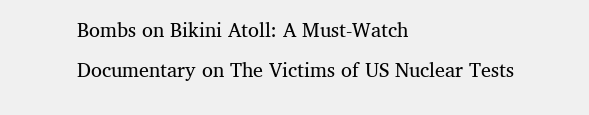Bombs on Bikini Atoll: A Must-Watch Documentary on The Victims of US Nuclear Tests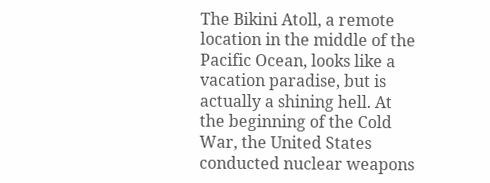The Bikini Atoll, a remote location in the middle of the Pacific Ocean, looks like a vacation paradise, but is actually a shining hell. At the beginning of the Cold War, the United States conducted nuclear weapons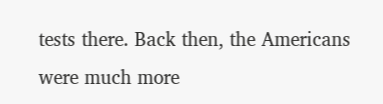tests there. Back then, the Americans were much more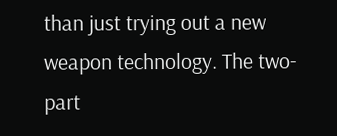than just trying out a new weapon technology. The two-part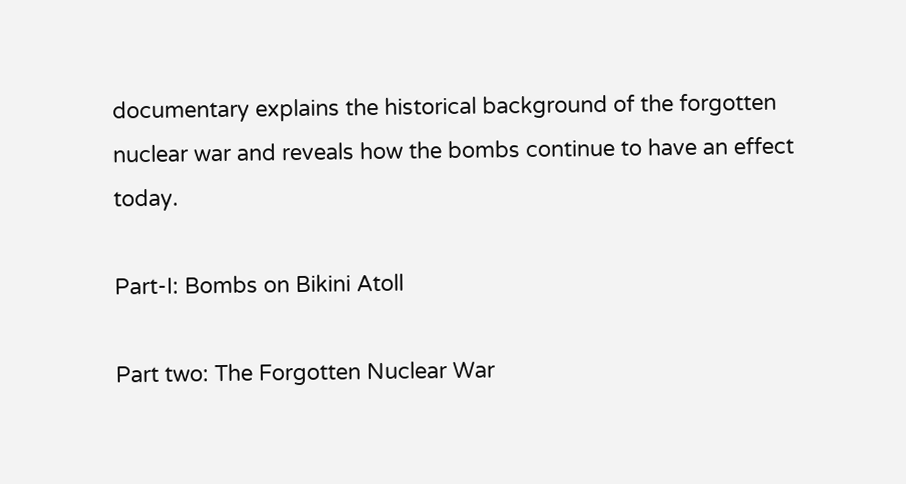documentary explains the historical background of the forgotten nuclear war and reveals how the bombs continue to have an effect today.

Part-I: Bombs on Bikini Atoll

Part two: The Forgotten Nuclear War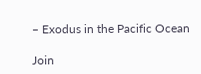– Exodus in the Pacific Ocean

Join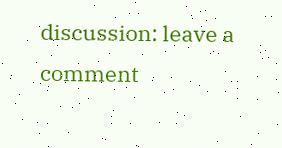discussion: leave a comment